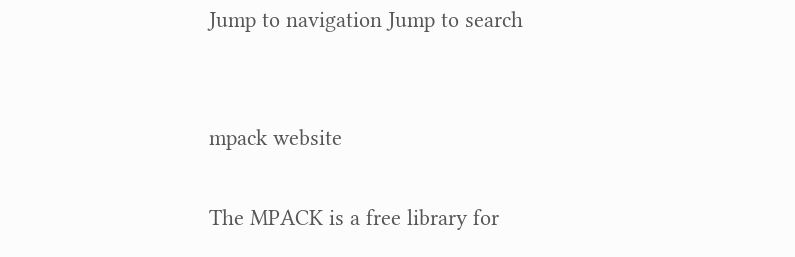Jump to navigation Jump to search


mpack website

The MPACK is a free library for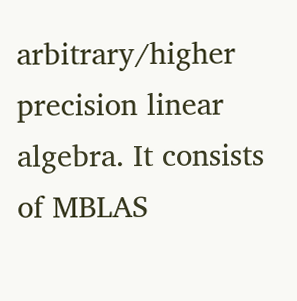arbitrary/higher precision linear algebra. It consists of MBLAS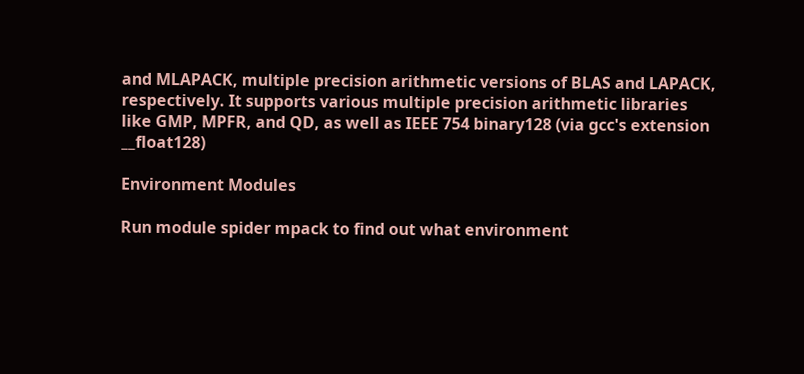and MLAPACK, multiple precision arithmetic versions of BLAS and LAPACK, respectively. It supports various multiple precision arithmetic libraries like GMP, MPFR, and QD, as well as IEEE 754 binary128 (via gcc's extension __float128)

Environment Modules

Run module spider mpack to find out what environment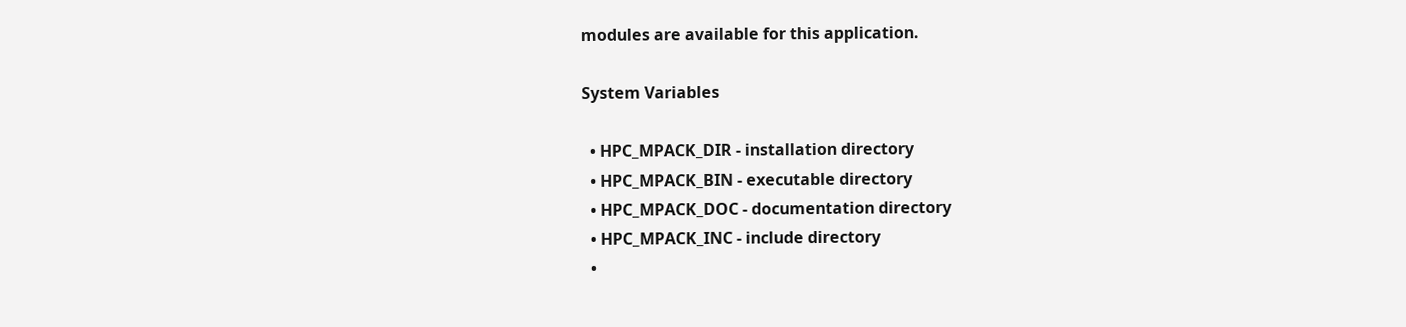modules are available for this application.

System Variables

  • HPC_MPACK_DIR - installation directory
  • HPC_MPACK_BIN - executable directory
  • HPC_MPACK_DOC - documentation directory
  • HPC_MPACK_INC - include directory
  •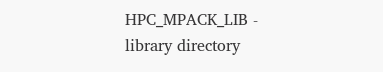HPC_MPACK_LIB - library directory